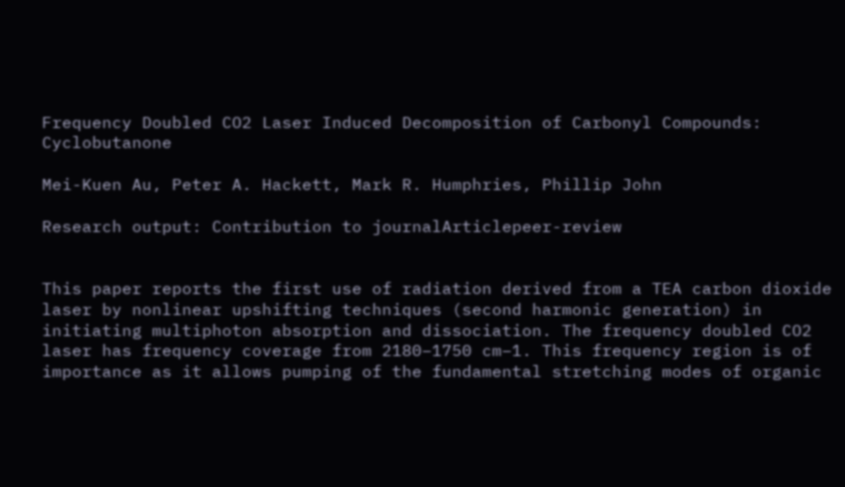Frequency Doubled CO2 Laser Induced Decomposition of Carbonyl Compounds: Cyclobutanone

Mei-Kuen Au, Peter A. Hackett, Mark R. Humphries, Phillip John

Research output: Contribution to journalArticlepeer-review


This paper reports the first use of radiation derived from a TEA carbon dioxide laser by nonlinear upshifting techniques (second harmonic generation) in initiating multiphoton absorption and dissociation. The frequency doubled CO2 laser has frequency coverage from 2180–1750 cm–1. This frequency region is of importance as it allows pumping of the fundamental stretching modes of organic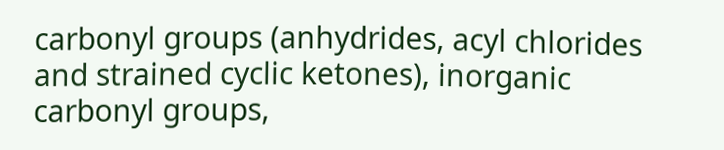carbonyl groups (anhydrides, acyl chlorides and strained cyclic ketones), inorganic carbonyl groups,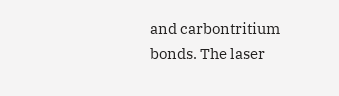and carbontritium bonds. The laser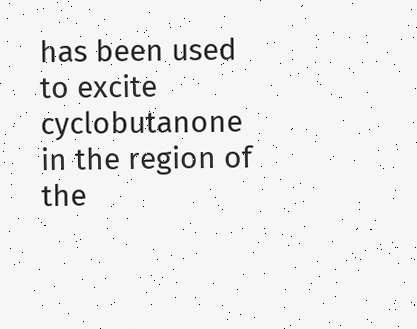has been used to excite cyclobutanone in the region of the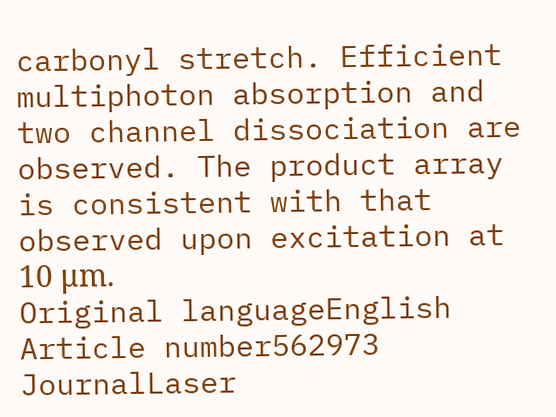carbonyl stretch. Efficient multiphoton absorption and two channel dissociation are observed. The product array is consistent with that observed upon excitation at 10 μm.
Original languageEnglish
Article number562973
JournalLaser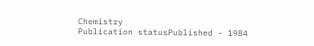Chemistry
Publication statusPublished - 1984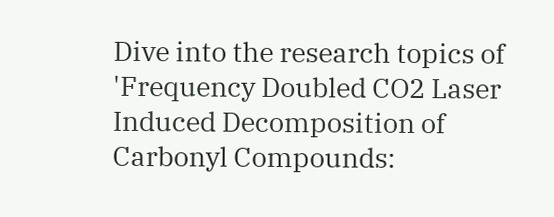Dive into the research topics of 'Frequency Doubled CO2 Laser Induced Decomposition of Carbonyl Compounds: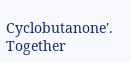Cyclobutanone'. Together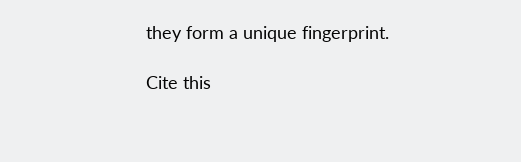they form a unique fingerprint.

Cite this